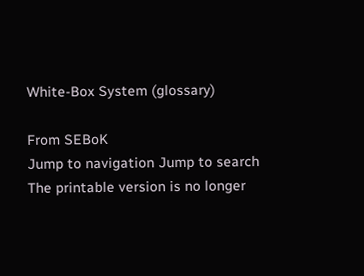White-Box System (glossary)

From SEBoK
Jump to navigation Jump to search
The printable version is no longer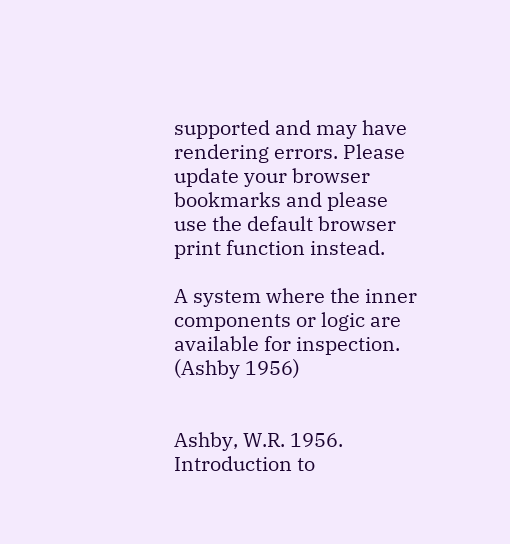supported and may have rendering errors. Please update your browser bookmarks and please use the default browser print function instead.

A system where the inner components or logic are available for inspection. (Ashby 1956)


Ashby, W.R. 1956. Introduction to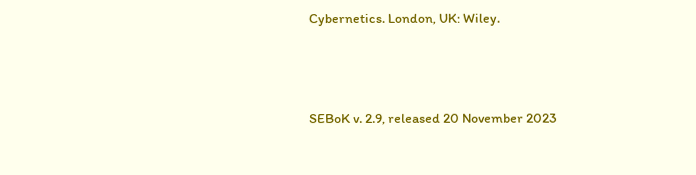Cybernetics. London, UK: Wiley.



SEBoK v. 2.9, released 20 November 2023